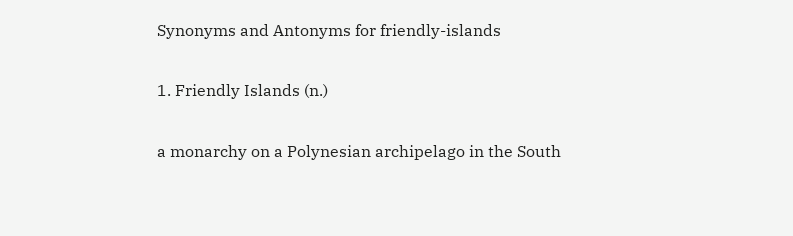Synonyms and Antonyms for friendly-islands

1. Friendly Islands (n.)

a monarchy on a Polynesian archipelago in the South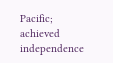Pacific; achieved independence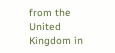from the United Kingdom in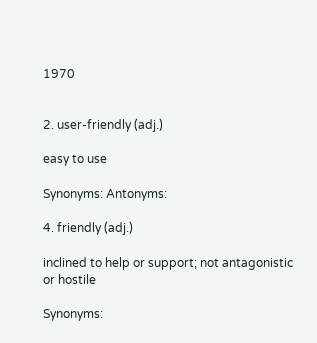1970


2. user-friendly (adj.)

easy to use

Synonyms: Antonyms:

4. friendly (adj.)

inclined to help or support; not antagonistic or hostile

Synonyms: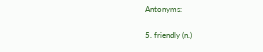Antonyms:

5. friendly (n.)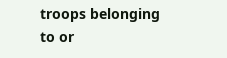troops belonging to or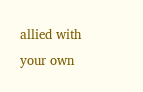allied with your own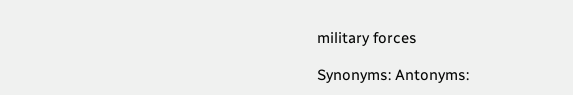military forces

Synonyms: Antonyms: